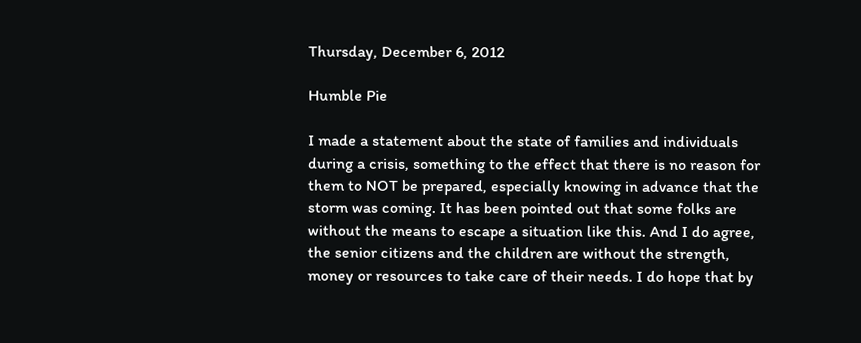Thursday, December 6, 2012

Humble Pie

I made a statement about the state of families and individuals during a crisis, something to the effect that there is no reason for them to NOT be prepared, especially knowing in advance that the storm was coming. It has been pointed out that some folks are without the means to escape a situation like this. And I do agree, the senior citizens and the children are without the strength, money or resources to take care of their needs. I do hope that by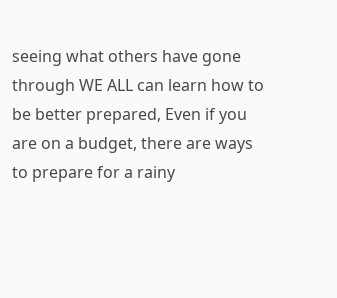seeing what others have gone through WE ALL can learn how to be better prepared, Even if you are on a budget, there are ways to prepare for a rainy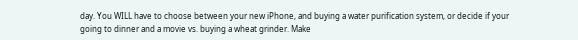day. You WILL have to choose between your new iPhone, and buying a water purification system, or decide if your going to dinner and a movie vs. buying a wheat grinder. Make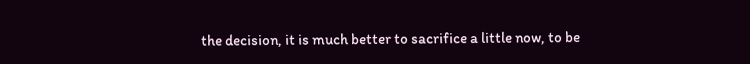the decision, it is much better to sacrifice a little now, to be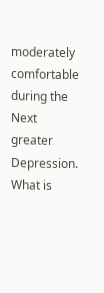moderately comfortable during the Next greater Depression. What is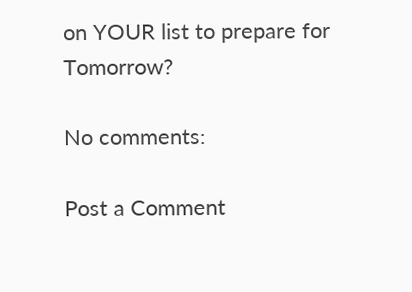on YOUR list to prepare for Tomorrow?

No comments:

Post a Comment